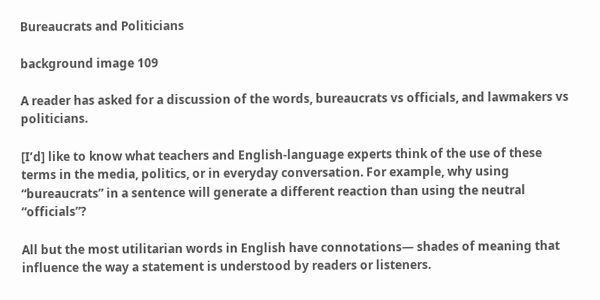Bureaucrats and Politicians

background image 109

A reader has asked for a discussion of the words, bureaucrats vs officials, and lawmakers vs politicians.

[I’d] like to know what teachers and English-language experts think of the use of these terms in the media, politics, or in everyday conversation. For example, why using “bureaucrats” in a sentence will generate a different reaction than using the neutral “officials”?

All but the most utilitarian words in English have connotations— shades of meaning that influence the way a statement is understood by readers or listeners.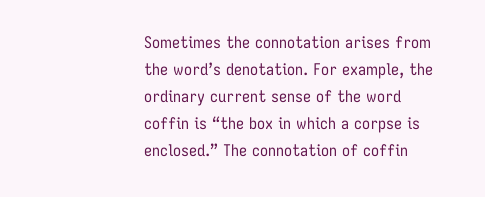Sometimes the connotation arises from the word’s denotation. For example, the ordinary current sense of the word coffin is “the box in which a corpse is enclosed.” The connotation of coffin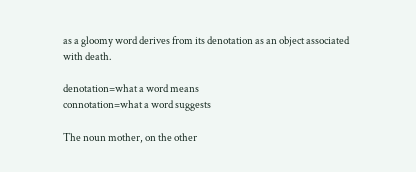as a gloomy word derives from its denotation as an object associated with death.

denotation=what a word means
connotation=what a word suggests

The noun mother, on the other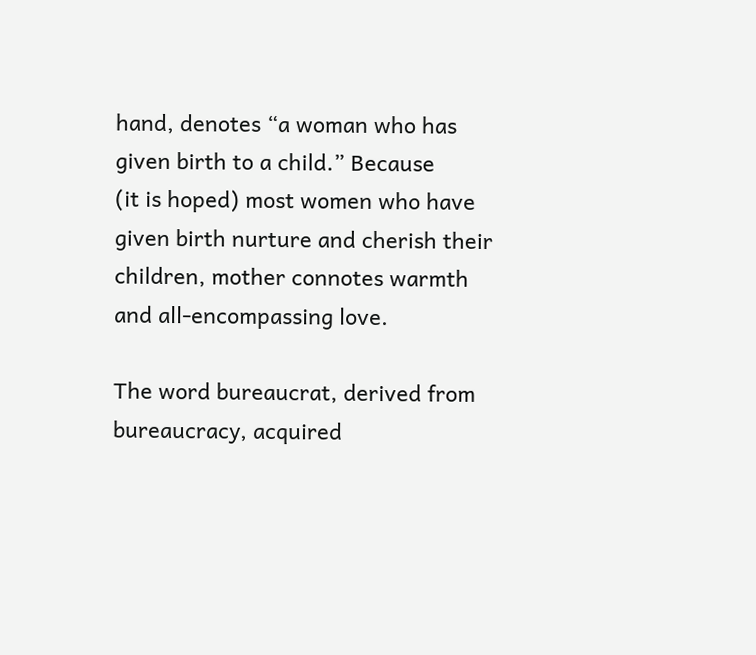hand, denotes “a woman who has given birth to a child.” Because
(it is hoped) most women who have given birth nurture and cherish their children, mother connotes warmth and all-encompassing love.

The word bureaucrat, derived from bureaucracy, acquired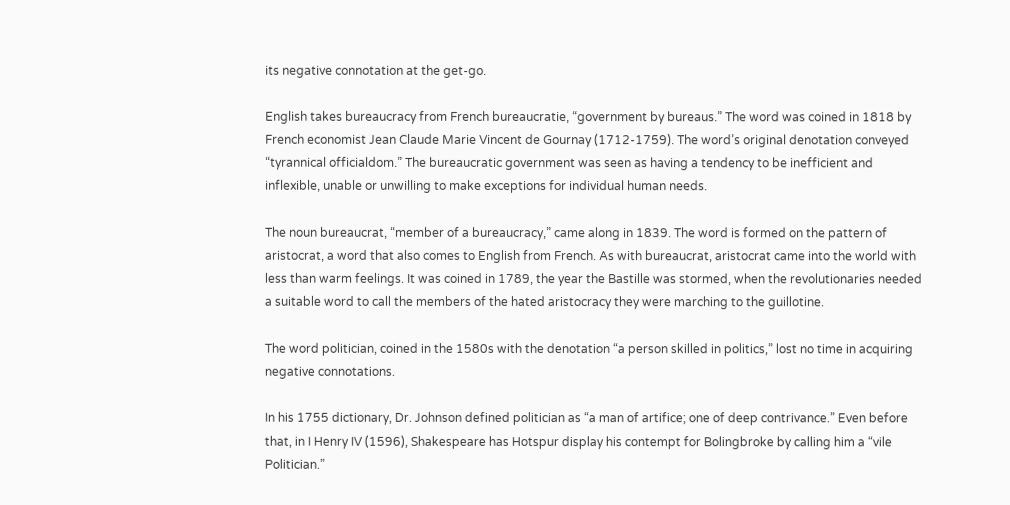its negative connotation at the get-go.

English takes bureaucracy from French bureaucratie, “government by bureaus.” The word was coined in 1818 by French economist Jean Claude Marie Vincent de Gournay (1712-1759). The word’s original denotation conveyed “tyrannical officialdom.” The bureaucratic government was seen as having a tendency to be inefficient and inflexible, unable or unwilling to make exceptions for individual human needs.

The noun bureaucrat, “member of a bureaucracy,” came along in 1839. The word is formed on the pattern of aristocrat, a word that also comes to English from French. As with bureaucrat, aristocrat came into the world with less than warm feelings. It was coined in 1789, the year the Bastille was stormed, when the revolutionaries needed a suitable word to call the members of the hated aristocracy they were marching to the guillotine.

The word politician, coined in the 1580s with the denotation “a person skilled in politics,” lost no time in acquiring negative connotations.

In his 1755 dictionary, Dr. Johnson defined politician as “a man of artifice; one of deep contrivance.” Even before that, in I Henry IV (1596), Shakespeare has Hotspur display his contempt for Bolingbroke by calling him a “vile Politician.”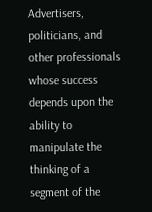Advertisers, politicians, and other professionals whose success depends upon the ability to manipulate the thinking of a segment of the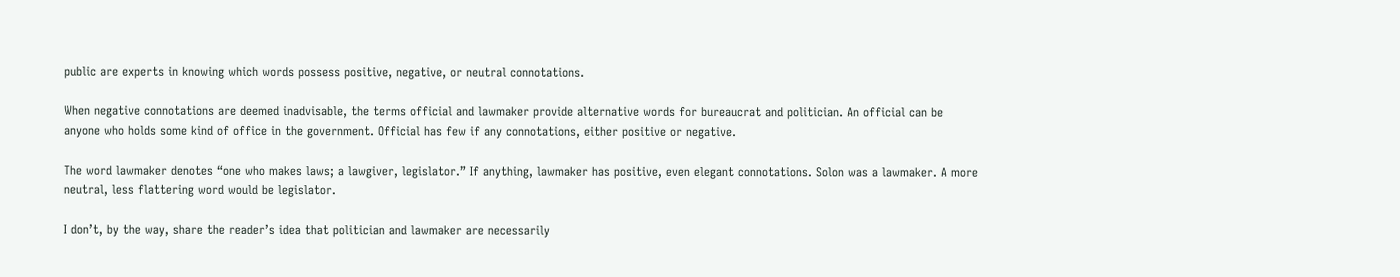public are experts in knowing which words possess positive, negative, or neutral connotations.

When negative connotations are deemed inadvisable, the terms official and lawmaker provide alternative words for bureaucrat and politician. An official can be anyone who holds some kind of office in the government. Official has few if any connotations, either positive or negative.

The word lawmaker denotes “one who makes laws; a lawgiver, legislator.” If anything, lawmaker has positive, even elegant connotations. Solon was a lawmaker. A more neutral, less flattering word would be legislator.

I don’t, by the way, share the reader’s idea that politician and lawmaker are necessarily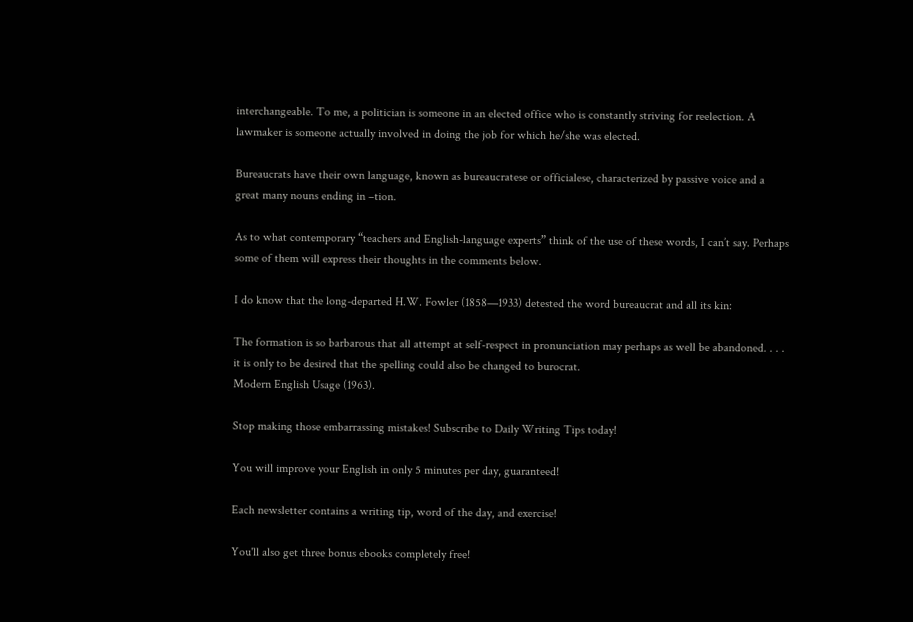interchangeable. To me, a politician is someone in an elected office who is constantly striving for reelection. A lawmaker is someone actually involved in doing the job for which he/she was elected.

Bureaucrats have their own language, known as bureaucratese or officialese, characterized by passive voice and a great many nouns ending in –tion.

As to what contemporary “teachers and English-language experts” think of the use of these words, I can’t say. Perhaps some of them will express their thoughts in the comments below.

I do know that the long-departed H.W. Fowler (1858—1933) detested the word bureaucrat and all its kin:

The formation is so barbarous that all attempt at self-respect in pronunciation may perhaps as well be abandoned. . . . it is only to be desired that the spelling could also be changed to burocrat.
Modern English Usage (1963).

Stop making those embarrassing mistakes! Subscribe to Daily Writing Tips today!

You will improve your English in only 5 minutes per day, guaranteed!

Each newsletter contains a writing tip, word of the day, and exercise!

You'll also get three bonus ebooks completely free!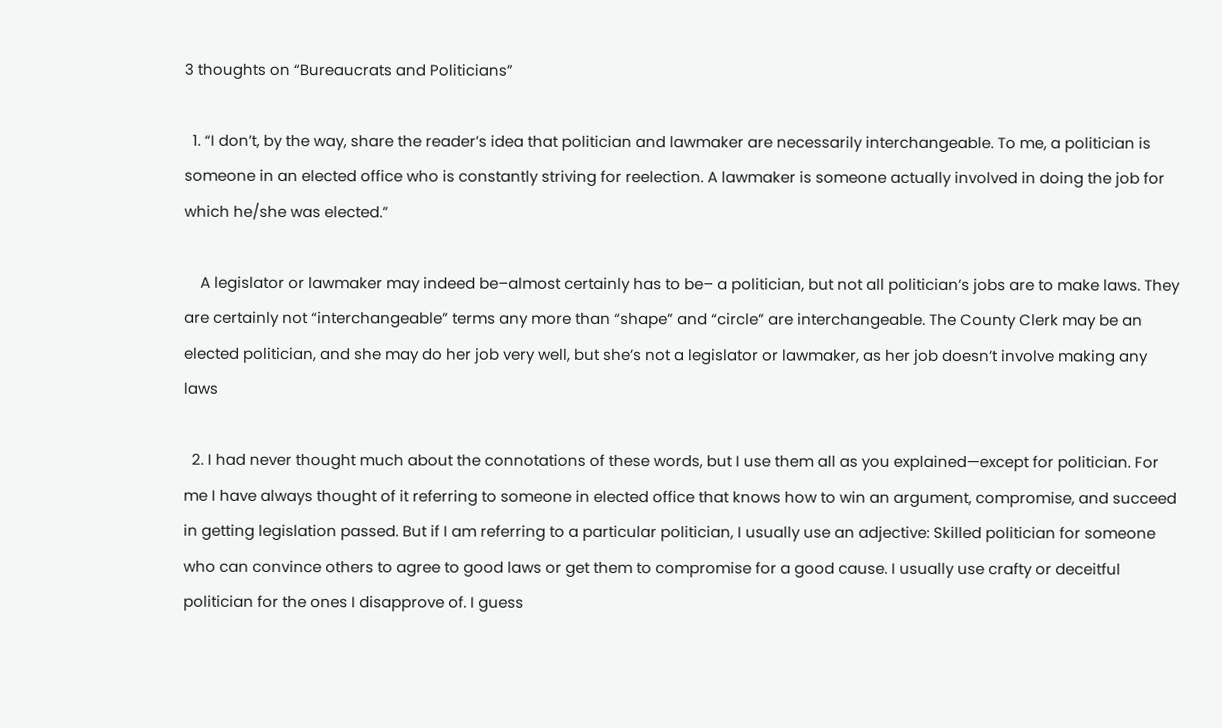3 thoughts on “Bureaucrats and Politicians”

  1. “I don’t, by the way, share the reader’s idea that politician and lawmaker are necessarily interchangeable. To me, a politician is someone in an elected office who is constantly striving for reelection. A lawmaker is someone actually involved in doing the job for which he/she was elected.”

    A legislator or lawmaker may indeed be–almost certainly has to be– a politician, but not all politician’s jobs are to make laws. They are certainly not “interchangeable” terms any more than “shape” and “circle” are interchangeable. The County Clerk may be an elected politician, and she may do her job very well, but she’s not a legislator or lawmaker, as her job doesn’t involve making any laws

  2. I had never thought much about the connotations of these words, but I use them all as you explained—except for politician. For me I have always thought of it referring to someone in elected office that knows how to win an argument, compromise, and succeed in getting legislation passed. But if I am referring to a particular politician, I usually use an adjective: Skilled politician for someone who can convince others to agree to good laws or get them to compromise for a good cause. I usually use crafty or deceitful politician for the ones I disapprove of. I guess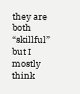they are both “skillful” but I mostly think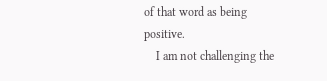of that word as being positive.
    I am not challenging the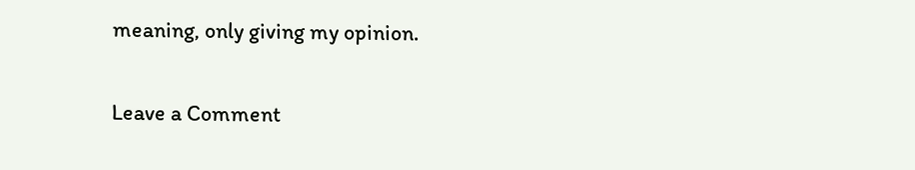meaning, only giving my opinion.

Leave a Comment